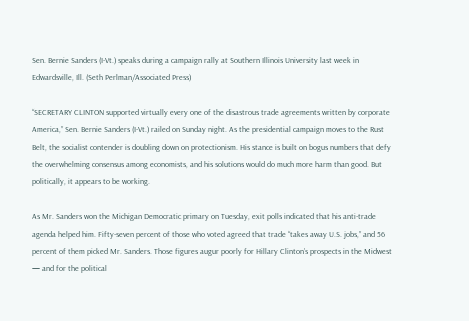Sen. Bernie Sanders (I-Vt.) speaks during a campaign rally at Southern Illinois University last week in Edwardsville, Ill. (Seth Perlman/Associated Press)

“SECRETARY CLINTON supported virtually every one of the disastrous trade agreements written by corporate America,” Sen. Bernie Sanders (I-Vt.) railed on Sunday night. As the presidential campaign moves to the Rust Belt, the socialist contender is doubling down on protectionism. His stance is built on bogus numbers that defy the overwhelming consensus among economists, and his solutions would do much more harm than good. But politically, it appears to be working.

As Mr. Sanders won the Michigan Democratic primary on Tuesday, exit polls indicated that his anti-trade agenda helped him. Fifty-seven percent of those who voted agreed that trade “takes away U.S. jobs,” and 56 percent of them picked Mr. Sanders. Those figures augur poorly for Hillary Clinton’s prospects in the Midwest — and for the political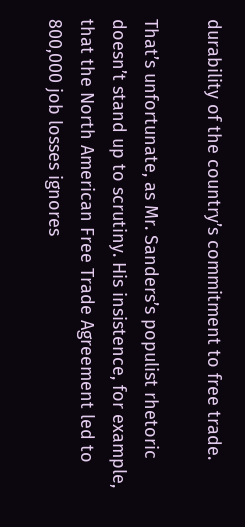durability of the country’s commitment to free trade.

That’s unfortunate, as Mr. Sanders’s populist rhetoric doesn’t stand up to scrutiny. His insistence, for example, that the North American Free Trade Agreement led to 800,000 job losses ignores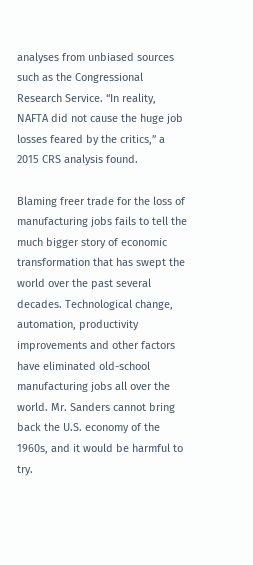analyses from unbiased sources such as the Congressional Research Service. “In reality, NAFTA did not cause the huge job losses feared by the critics,” a 2015 CRS analysis found.

Blaming freer trade for the loss of manufacturing jobs fails to tell the much bigger story of economic transformation that has swept the world over the past several decades. Technological change, automation, productivity improvements and other factors have eliminated old-school manufacturing jobs all over the world. Mr. Sanders cannot bring back the U.S. economy of the 1960s, and it would be harmful to try.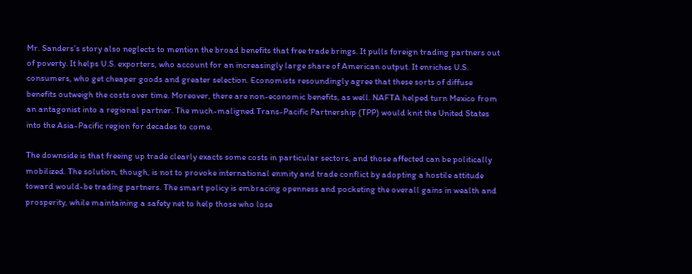Mr. Sanders’s story also neglects to mention the broad benefits that free trade brings. It pulls foreign trading partners out of poverty. It helps U.S. exporters, who account for an increasingly large share of American output. It enriches U.S. consumers, who get cheaper goods and greater selection. Economists resoundingly agree that these sorts of diffuse benefits outweigh the costs over time. Moreover, there are non-economic benefits, as well. NAFTA helped turn Mexico from an antagonist into a regional partner. The much-maligned Trans-Pacific Partnership (TPP) would knit the United States into the Asia-Pacific region for decades to come.

The downside is that freeing up trade clearly exacts some costs in particular sectors, and those affected can be politically mobilized. The solution, though, is not to provoke international enmity and trade conflict by adopting a hostile attitude toward would-be trading partners. The smart policy is embracing openness and pocketing the overall gains in wealth and prosperity, while maintaining a safety net to help those who lose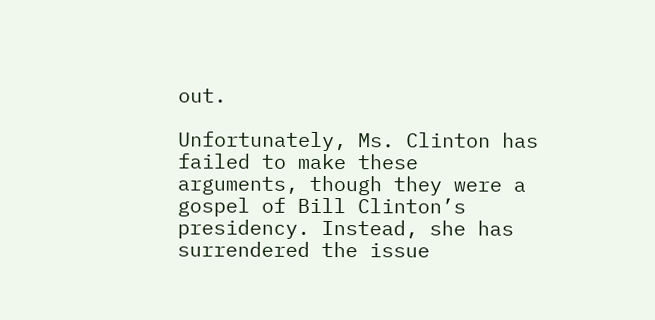out.

Unfortunately, Ms. Clinton has failed to make these arguments, though they were a gospel of Bill Clinton’s presidency. Instead, she has surrendered the issue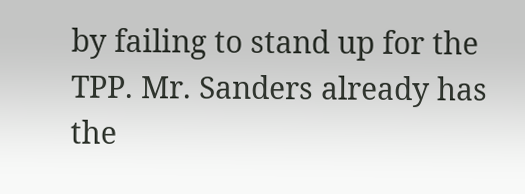by failing to stand up for the TPP. Mr. Sanders already has the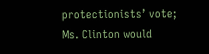protectionists’ vote; Ms. Clinton would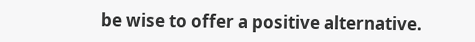be wise to offer a positive alternative.